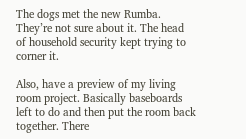The dogs met the new Rumba. They’re not sure about it. The head of household security kept trying to corner it.

Also, have a preview of my living room project. Basically baseboards left to do and then put the room back together. There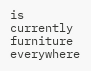is currently furniture everywhere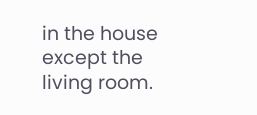in the house except the living room.